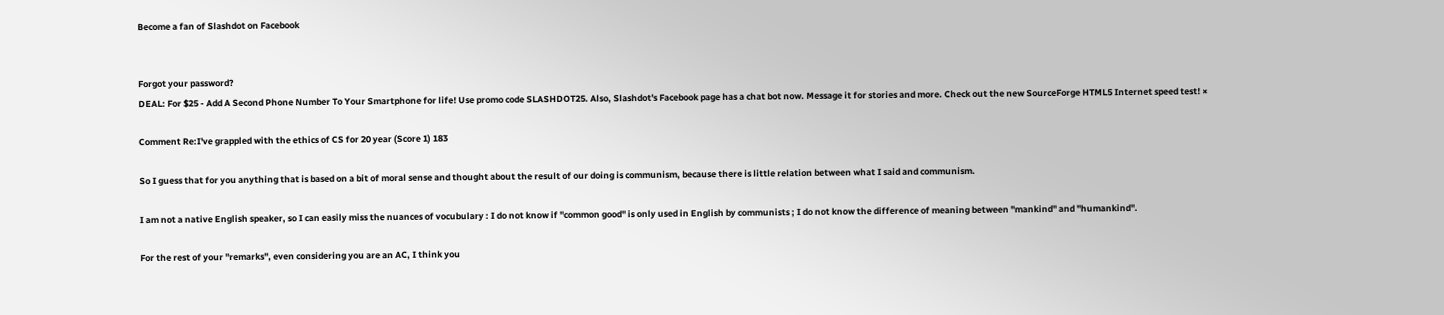Become a fan of Slashdot on Facebook


Forgot your password?
DEAL: For $25 - Add A Second Phone Number To Your Smartphone for life! Use promo code SLASHDOT25. Also, Slashdot's Facebook page has a chat bot now. Message it for stories and more. Check out the new SourceForge HTML5 Internet speed test! ×

Comment Re:I've grappled with the ethics of CS for 20 year (Score 1) 183

So I guess that for you anything that is based on a bit of moral sense and thought about the result of our doing is communism, because there is little relation between what I said and communism.

I am not a native English speaker, so I can easily miss the nuances of vocubulary : I do not know if "common good" is only used in English by communists ; I do not know the difference of meaning between "mankind" and "humankind".

For the rest of your "remarks", even considering you are an AC, I think you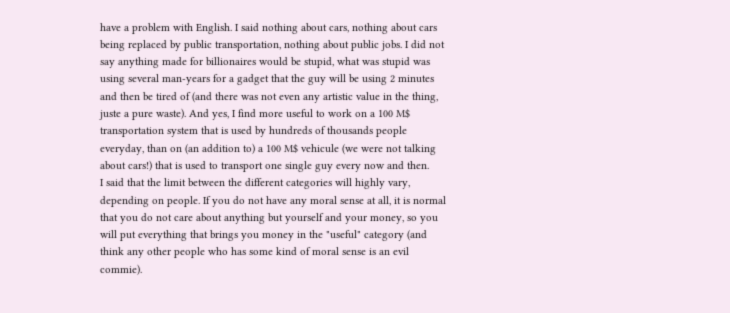have a problem with English. I said nothing about cars, nothing about cars being replaced by public transportation, nothing about public jobs. I did not say anything made for billionaires would be stupid, what was stupid was using several man-years for a gadget that the guy will be using 2 minutes and then be tired of (and there was not even any artistic value in the thing, juste a pure waste). And yes, I find more useful to work on a 100 M$ transportation system that is used by hundreds of thousands people everyday, than on (an addition to) a 100 M$ vehicule (we were not talking about cars!) that is used to transport one single guy every now and then.
I said that the limit between the different categories will highly vary, depending on people. If you do not have any moral sense at all, it is normal that you do not care about anything but yourself and your money, so you will put everything that brings you money in the "useful" category (and think any other people who has some kind of moral sense is an evil commie).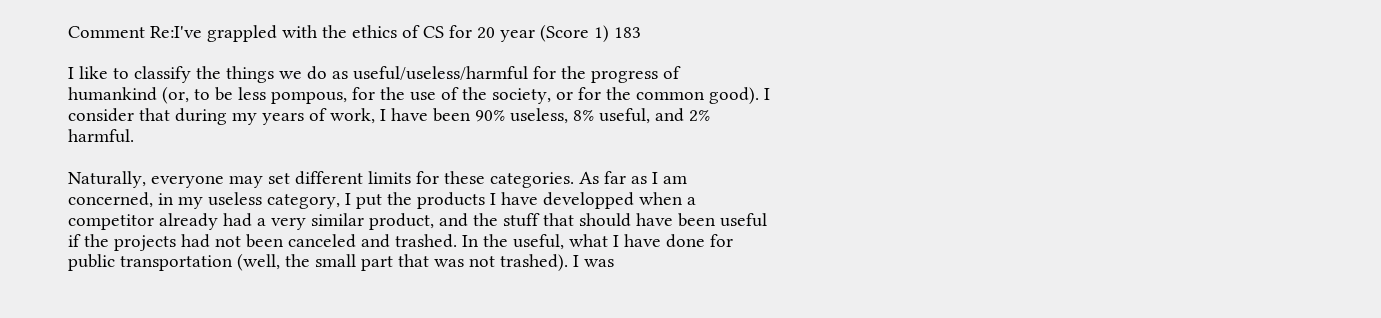Comment Re:I've grappled with the ethics of CS for 20 year (Score 1) 183

I like to classify the things we do as useful/useless/harmful for the progress of humankind (or, to be less pompous, for the use of the society, or for the common good). I consider that during my years of work, I have been 90% useless, 8% useful, and 2% harmful.

Naturally, everyone may set different limits for these categories. As far as I am concerned, in my useless category, I put the products I have developped when a competitor already had a very similar product, and the stuff that should have been useful if the projects had not been canceled and trashed. In the useful, what I have done for public transportation (well, the small part that was not trashed). I was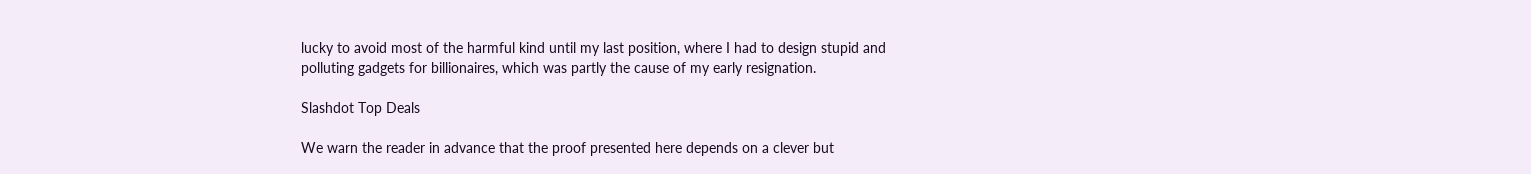lucky to avoid most of the harmful kind until my last position, where I had to design stupid and polluting gadgets for billionaires, which was partly the cause of my early resignation.

Slashdot Top Deals

We warn the reader in advance that the proof presented here depends on a clever but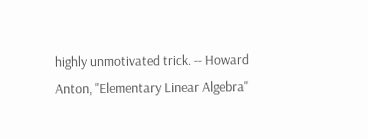highly unmotivated trick. -- Howard Anton, "Elementary Linear Algebra"